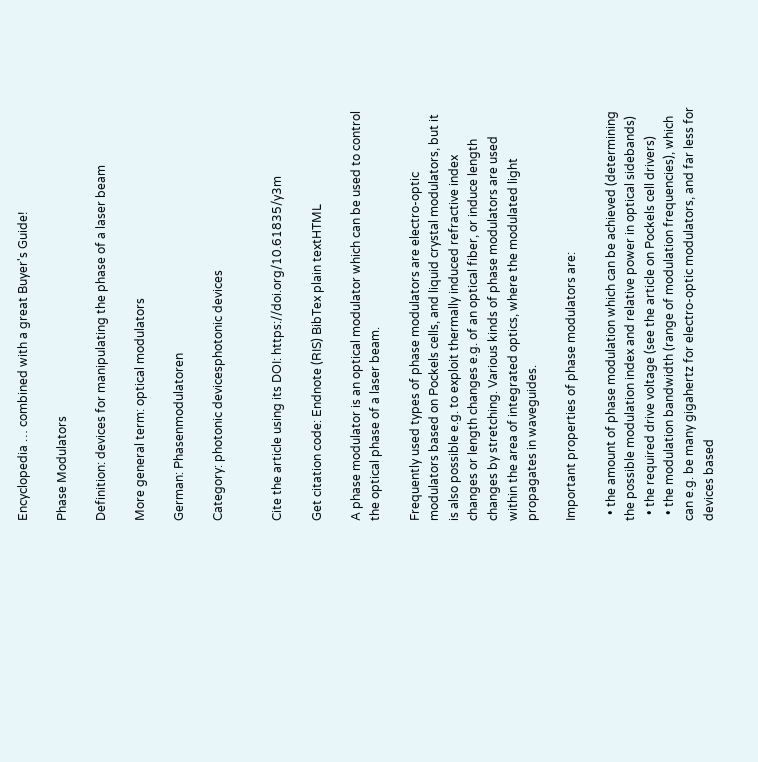Encyclopedia … combined with a great Buyer's Guide!

Phase Modulators

Definition: devices for manipulating the phase of a laser beam

More general term: optical modulators

German: Phasenmodulatoren

Category: photonic devicesphotonic devices


Cite the article using its DOI: https://doi.org/10.61835/y3m

Get citation code: Endnote (RIS) BibTex plain textHTML

A phase modulator is an optical modulator which can be used to control the optical phase of a laser beam.

Frequently used types of phase modulators are electro-optic modulators based on Pockels cells, and liquid crystal modulators, but it is also possible e.g. to exploit thermally induced refractive index changes or length changes e.g. of an optical fiber, or induce length changes by stretching. Various kinds of phase modulators are used within the area of integrated optics, where the modulated light propagates in waveguides.

Important properties of phase modulators are:

  • the amount of phase modulation which can be achieved (determining the possible modulation index and relative power in optical sidebands)
  • the required drive voltage (see the article on Pockels cell drivers)
  • the modulation bandwidth (range of modulation frequencies), which can e.g. be many gigahertz for electro-optic modulators, and far less for devices based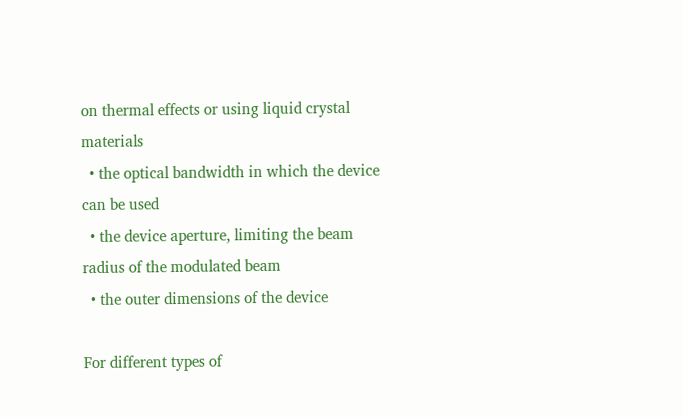on thermal effects or using liquid crystal materials
  • the optical bandwidth in which the device can be used
  • the device aperture, limiting the beam radius of the modulated beam
  • the outer dimensions of the device

For different types of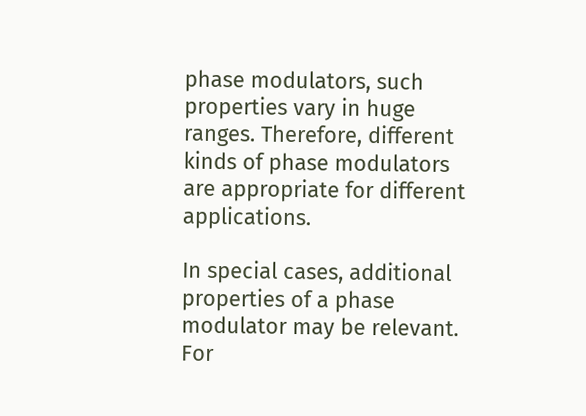phase modulators, such properties vary in huge ranges. Therefore, different kinds of phase modulators are appropriate for different applications.

In special cases, additional properties of a phase modulator may be relevant. For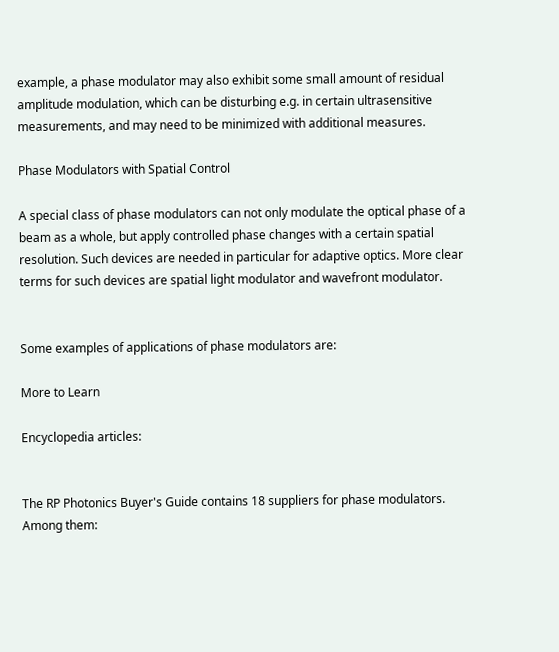example, a phase modulator may also exhibit some small amount of residual amplitude modulation, which can be disturbing e.g. in certain ultrasensitive measurements, and may need to be minimized with additional measures.

Phase Modulators with Spatial Control

A special class of phase modulators can not only modulate the optical phase of a beam as a whole, but apply controlled phase changes with a certain spatial resolution. Such devices are needed in particular for adaptive optics. More clear terms for such devices are spatial light modulator and wavefront modulator.


Some examples of applications of phase modulators are:

More to Learn

Encyclopedia articles:


The RP Photonics Buyer's Guide contains 18 suppliers for phase modulators. Among them: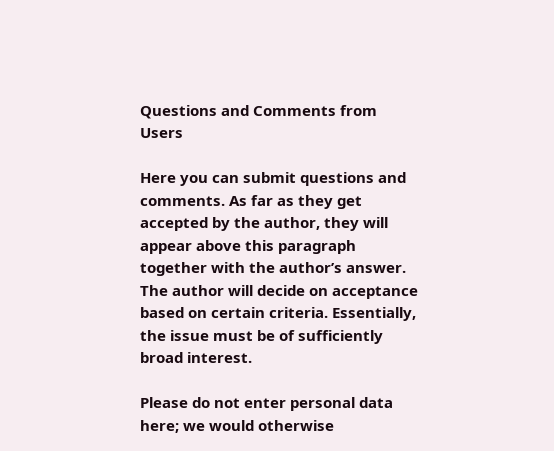Questions and Comments from Users

Here you can submit questions and comments. As far as they get accepted by the author, they will appear above this paragraph together with the author’s answer. The author will decide on acceptance based on certain criteria. Essentially, the issue must be of sufficiently broad interest.

Please do not enter personal data here; we would otherwise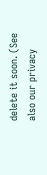delete it soon. (See also our privacy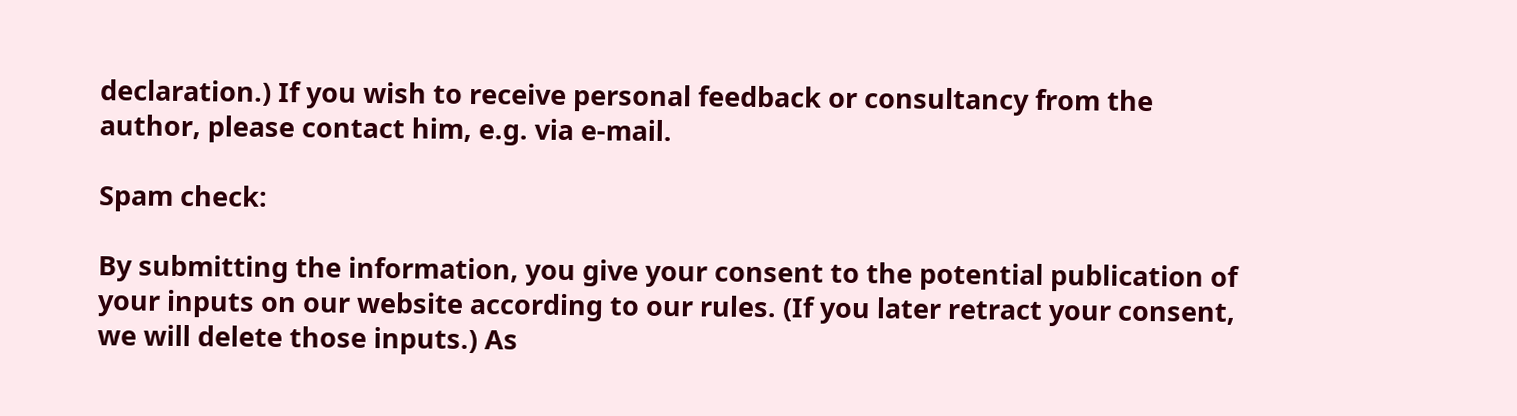declaration.) If you wish to receive personal feedback or consultancy from the author, please contact him, e.g. via e-mail.

Spam check:

By submitting the information, you give your consent to the potential publication of your inputs on our website according to our rules. (If you later retract your consent, we will delete those inputs.) As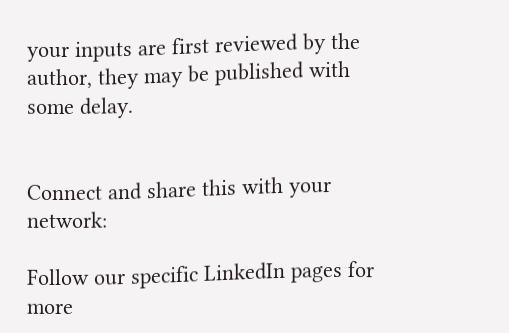your inputs are first reviewed by the author, they may be published with some delay.


Connect and share this with your network:

Follow our specific LinkedIn pages for more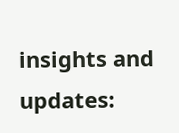insights and updates: